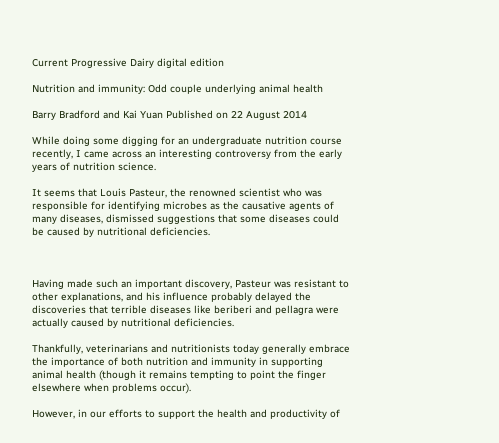Current Progressive Dairy digital edition

Nutrition and immunity: Odd couple underlying animal health

Barry Bradford and Kai Yuan Published on 22 August 2014

While doing some digging for an undergraduate nutrition course recently, I came across an interesting controversy from the early years of nutrition science.

It seems that Louis Pasteur, the renowned scientist who was responsible for identifying microbes as the causative agents of many diseases, dismissed suggestions that some diseases could be caused by nutritional deficiencies.



Having made such an important discovery, Pasteur was resistant to other explanations, and his influence probably delayed the discoveries that terrible diseases like beriberi and pellagra were actually caused by nutritional deficiencies.

Thankfully, veterinarians and nutritionists today generally embrace the importance of both nutrition and immunity in supporting animal health (though it remains tempting to point the finger elsewhere when problems occur).

However, in our efforts to support the health and productivity of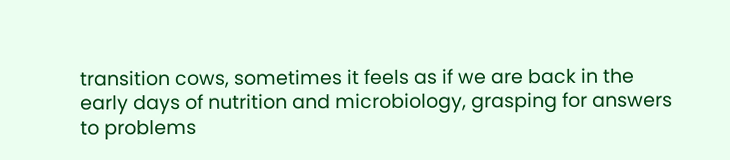transition cows, sometimes it feels as if we are back in the early days of nutrition and microbiology, grasping for answers to problems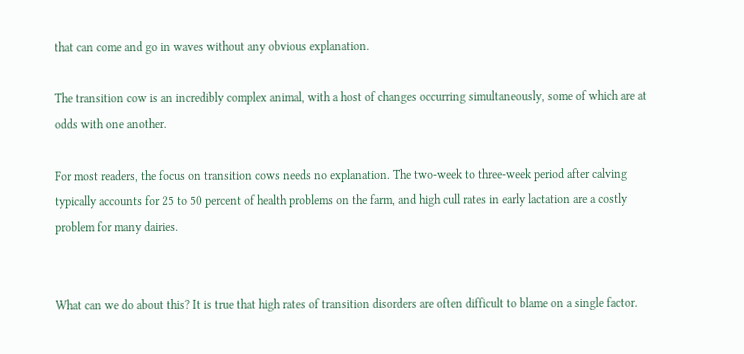that can come and go in waves without any obvious explanation.

The transition cow is an incredibly complex animal, with a host of changes occurring simultaneously, some of which are at odds with one another.

For most readers, the focus on transition cows needs no explanation. The two-week to three-week period after calving typically accounts for 25 to 50 percent of health problems on the farm, and high cull rates in early lactation are a costly problem for many dairies.


What can we do about this? It is true that high rates of transition disorders are often difficult to blame on a single factor.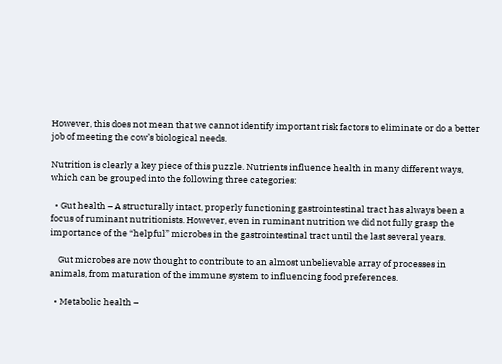However, this does not mean that we cannot identify important risk factors to eliminate or do a better job of meeting the cow’s biological needs.

Nutrition is clearly a key piece of this puzzle. Nutrients influence health in many different ways, which can be grouped into the following three categories:

  • Gut health – A structurally intact, properly functioning gastrointestinal tract has always been a focus of ruminant nutritionists. However, even in ruminant nutrition we did not fully grasp the importance of the “helpful” microbes in the gastrointestinal tract until the last several years.

    Gut microbes are now thought to contribute to an almost unbelievable array of processes in animals, from maturation of the immune system to influencing food preferences.

  • Metabolic health –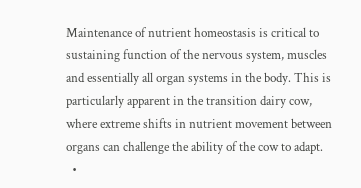Maintenance of nutrient homeostasis is critical to sustaining function of the nervous system, muscles and essentially all organ systems in the body. This is particularly apparent in the transition dairy cow, where extreme shifts in nutrient movement between organs can challenge the ability of the cow to adapt.
  •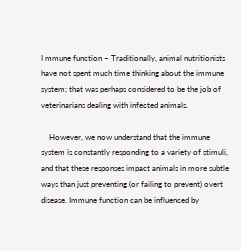I mmune function – Traditionally, animal nutritionists have not spent much time thinking about the immune system; that was perhaps considered to be the job of veterinarians dealing with infected animals.

    However, we now understand that the immune system is constantly responding to a variety of stimuli, and that these responses impact animals in more subtle ways than just preventing (or failing to prevent) overt disease. Immune function can be influenced by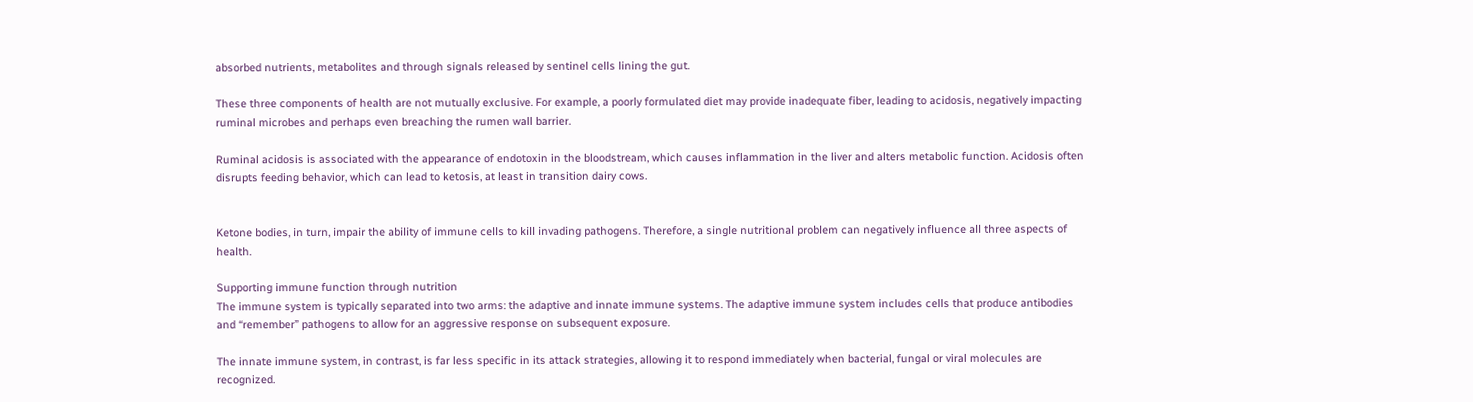absorbed nutrients, metabolites and through signals released by sentinel cells lining the gut.

These three components of health are not mutually exclusive. For example, a poorly formulated diet may provide inadequate fiber, leading to acidosis, negatively impacting ruminal microbes and perhaps even breaching the rumen wall barrier.

Ruminal acidosis is associated with the appearance of endotoxin in the bloodstream, which causes inflammation in the liver and alters metabolic function. Acidosis often disrupts feeding behavior, which can lead to ketosis, at least in transition dairy cows.


Ketone bodies, in turn, impair the ability of immune cells to kill invading pathogens. Therefore, a single nutritional problem can negatively influence all three aspects of health.

Supporting immune function through nutrition
The immune system is typically separated into two arms: the adaptive and innate immune systems. The adaptive immune system includes cells that produce antibodies and “remember” pathogens to allow for an aggressive response on subsequent exposure.

The innate immune system, in contrast, is far less specific in its attack strategies, allowing it to respond immediately when bacterial, fungal or viral molecules are recognized.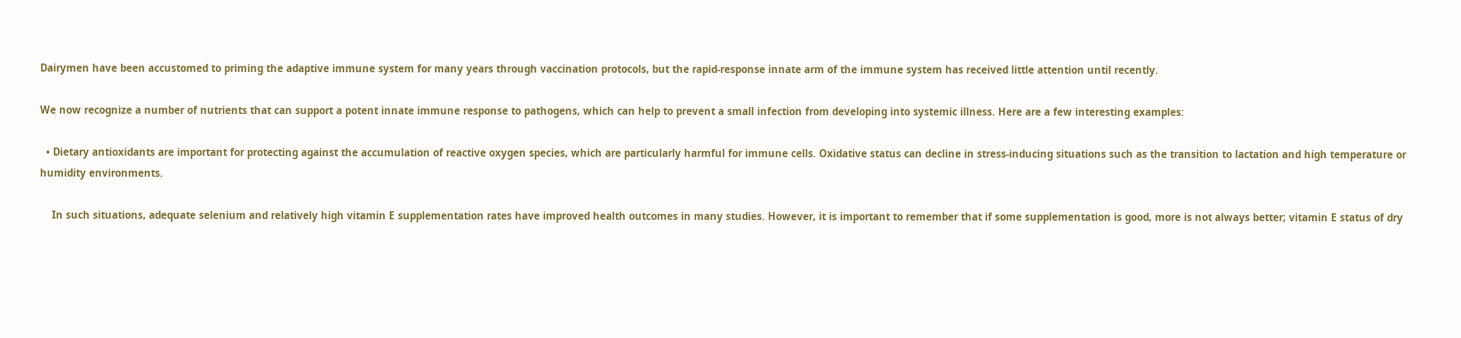Dairymen have been accustomed to priming the adaptive immune system for many years through vaccination protocols, but the rapid-response innate arm of the immune system has received little attention until recently.

We now recognize a number of nutrients that can support a potent innate immune response to pathogens, which can help to prevent a small infection from developing into systemic illness. Here are a few interesting examples:

  • Dietary antioxidants are important for protecting against the accumulation of reactive oxygen species, which are particularly harmful for immune cells. Oxidative status can decline in stress-inducing situations such as the transition to lactation and high temperature or humidity environments.

    In such situations, adequate selenium and relatively high vitamin E supplementation rates have improved health outcomes in many studies. However, it is important to remember that if some supplementation is good, more is not always better; vitamin E status of dry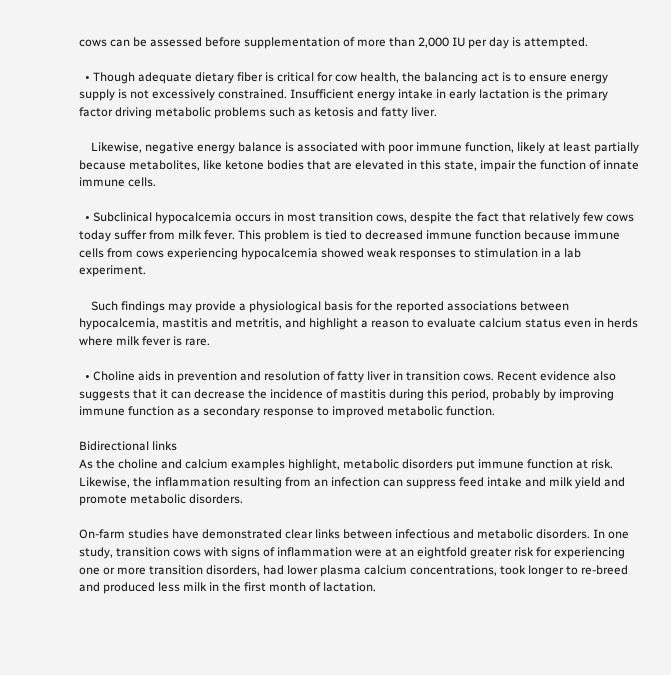cows can be assessed before supplementation of more than 2,000 IU per day is attempted.

  • Though adequate dietary fiber is critical for cow health, the balancing act is to ensure energy supply is not excessively constrained. Insufficient energy intake in early lactation is the primary factor driving metabolic problems such as ketosis and fatty liver.

    Likewise, negative energy balance is associated with poor immune function, likely at least partially because metabolites, like ketone bodies that are elevated in this state, impair the function of innate immune cells.

  • Subclinical hypocalcemia occurs in most transition cows, despite the fact that relatively few cows today suffer from milk fever. This problem is tied to decreased immune function because immune cells from cows experiencing hypocalcemia showed weak responses to stimulation in a lab experiment.

    Such findings may provide a physiological basis for the reported associations between hypocalcemia, mastitis and metritis, and highlight a reason to evaluate calcium status even in herds where milk fever is rare.

  • Choline aids in prevention and resolution of fatty liver in transition cows. Recent evidence also suggests that it can decrease the incidence of mastitis during this period, probably by improving immune function as a secondary response to improved metabolic function.

Bidirectional links
As the choline and calcium examples highlight, metabolic disorders put immune function at risk. Likewise, the inflammation resulting from an infection can suppress feed intake and milk yield and promote metabolic disorders.

On-farm studies have demonstrated clear links between infectious and metabolic disorders. In one study, transition cows with signs of inflammation were at an eightfold greater risk for experiencing one or more transition disorders, had lower plasma calcium concentrations, took longer to re-breed and produced less milk in the first month of lactation.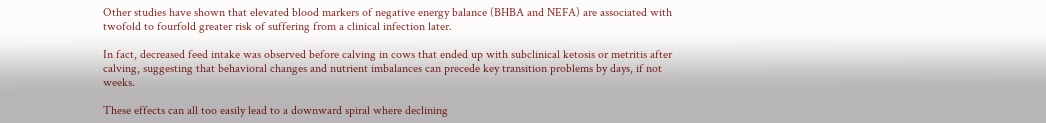Other studies have shown that elevated blood markers of negative energy balance (BHBA and NEFA) are associated with twofold to fourfold greater risk of suffering from a clinical infection later.

In fact, decreased feed intake was observed before calving in cows that ended up with subclinical ketosis or metritis after calving, suggesting that behavioral changes and nutrient imbalances can precede key transition problems by days, if not weeks.

These effects can all too easily lead to a downward spiral where declining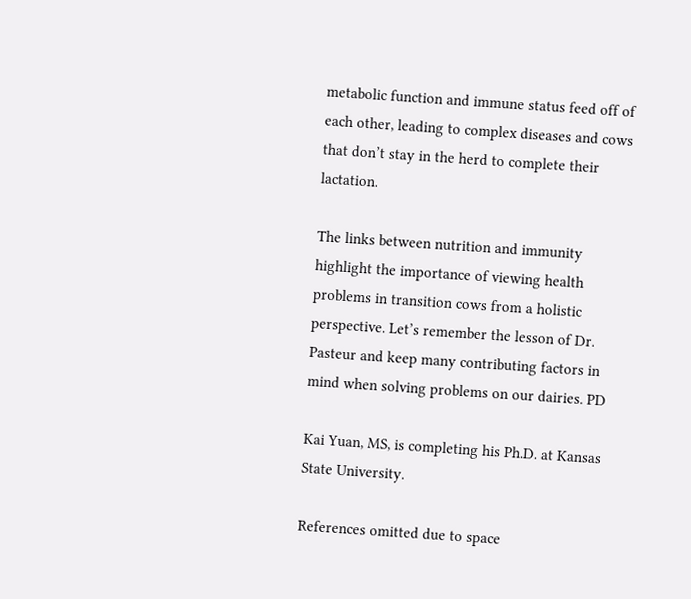metabolic function and immune status feed off of each other, leading to complex diseases and cows that don’t stay in the herd to complete their lactation.

The links between nutrition and immunity highlight the importance of viewing health problems in transition cows from a holistic perspective. Let’s remember the lesson of Dr. Pasteur and keep many contributing factors in mind when solving problems on our dairies. PD

Kai Yuan, MS, is completing his Ph.D. at Kansas State University.

References omitted due to space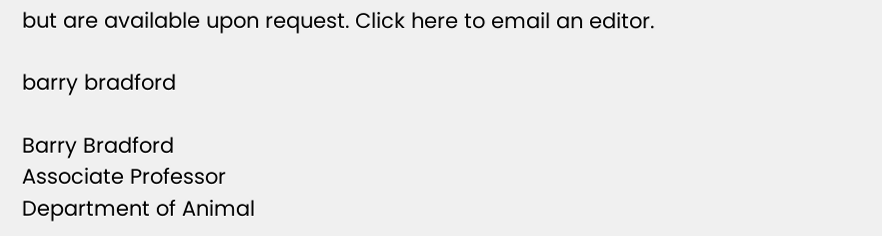but are available upon request. Click here to email an editor.

barry bradford

Barry Bradford
Associate Professor
Department of Animal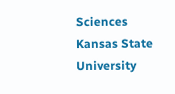Sciences
Kansas State University